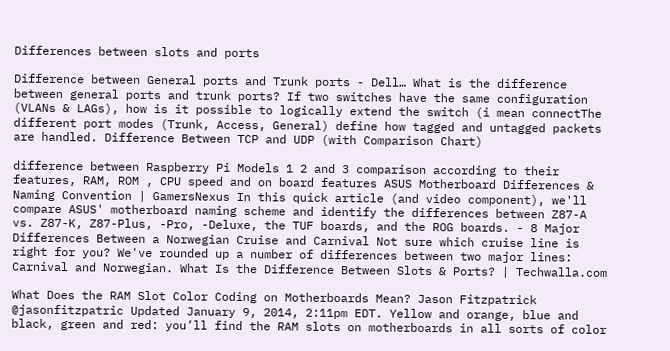Differences between slots and ports

Difference between General ports and Trunk ports - Dell… What is the difference between general ports and trunk ports? If two switches have the same configuration (VLANs & LAGs), how is it possible to logically extend the switch (i mean connectThe different port modes (Trunk, Access, General) define how tagged and untagged packets are handled. Difference Between TCP and UDP (with Comparison Chart)

difference between Raspberry Pi Models 1 2 and 3 comparison according to their features, RAM, ROM , CPU speed and on board features ASUS Motherboard Differences & Naming Convention | GamersNexus In this quick article (and video component), we'll compare ASUS' motherboard naming scheme and identify the differences between Z87-A vs. Z87-K, Z87-Plus, -Pro, -Deluxe, the TUF boards, and the ROG boards. - 8 Major Differences Between a Norwegian Cruise and Carnival Not sure which cruise line is right for you? We've rounded up a number of differences between two major lines: Carnival and Norwegian. What Is the Difference Between Slots & Ports? | Techwalla.com

What Does the RAM Slot Color Coding on Motherboards Mean? Jason Fitzpatrick @jasonfitzpatric Updated January 9, 2014, 2:11pm EDT. Yellow and orange, blue and black, green and red: you’ll find the RAM slots on motherboards in all sorts of color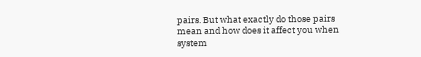pairs. But what exactly do those pairs mean and how does it affect you when system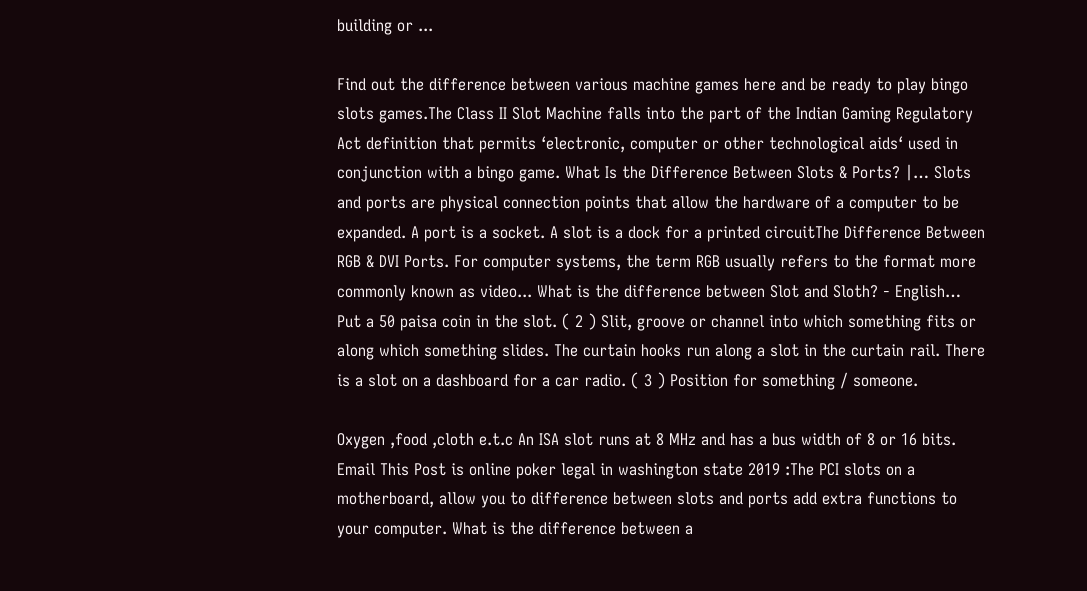building or ...

Find out the difference between various machine games here and be ready to play bingo slots games.The Class II Slot Machine falls into the part of the Indian Gaming Regulatory Act definition that permits ‘electronic, computer or other technological aids‘ used in conjunction with a bingo game. What Is the Difference Between Slots & Ports? |… Slots and ports are physical connection points that allow the hardware of a computer to be expanded. A port is a socket. A slot is a dock for a printed circuitThe Difference Between RGB & DVI Ports. For computer systems, the term RGB usually refers to the format more commonly known as video... What is the difference between Slot and Sloth? - English… Put a 50 paisa coin in the slot. ( 2 ) Slit, groove or channel into which something fits or along which something slides. The curtain hooks run along a slot in the curtain rail. There is a slot on a dashboard for a car radio. ( 3 ) Position for something / someone.

Oxygen ,food ,cloth e.t.c An ISA slot runs at 8 MHz and has a bus width of 8 or 16 bits. Email This Post is online poker legal in washington state 2019 :The PCI slots on a motherboard, allow you to difference between slots and ports add extra functions to your computer. What is the difference between a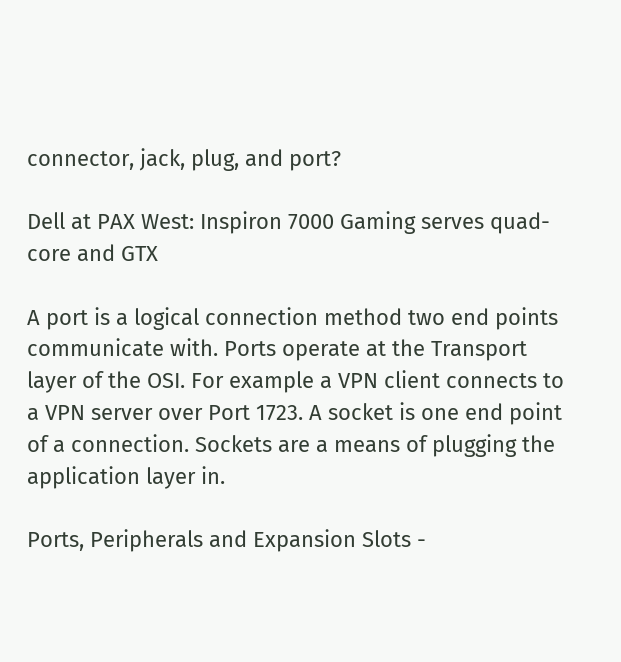connector, jack, plug, and port?

Dell at PAX West: Inspiron 7000 Gaming serves quad-core and GTX

A port is a logical connection method two end points communicate with. Ports operate at the Transport layer of the OSI. For example a VPN client connects to a VPN server over Port 1723. A socket is one end point of a connection. Sockets are a means of plugging the application layer in.

Ports, Peripherals and Expansion Slots -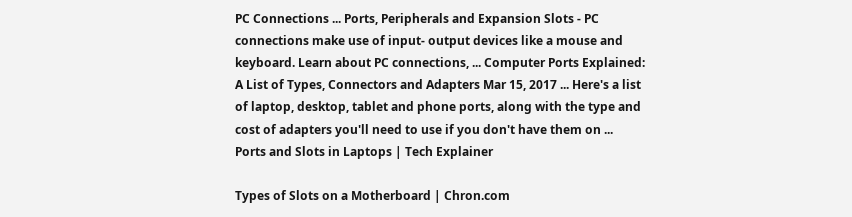PC Connections ... Ports, Peripherals and Expansion Slots - PC connections make use of input- output devices like a mouse and keyboard. Learn about PC connections, ... Computer Ports Explained: A List of Types, Connectors and Adapters Mar 15, 2017 ... Here's a list of laptop, desktop, tablet and phone ports, along with the type and cost of adapters you'll need to use if you don't have them on ... Ports and Slots in Laptops | Tech Explainer

Types of Slots on a Motherboard | Chron.com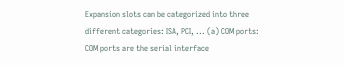Expansion slots can be categorized into three different categories: ISA, PCI, ... (a) COM ports: COM ports are the serial interface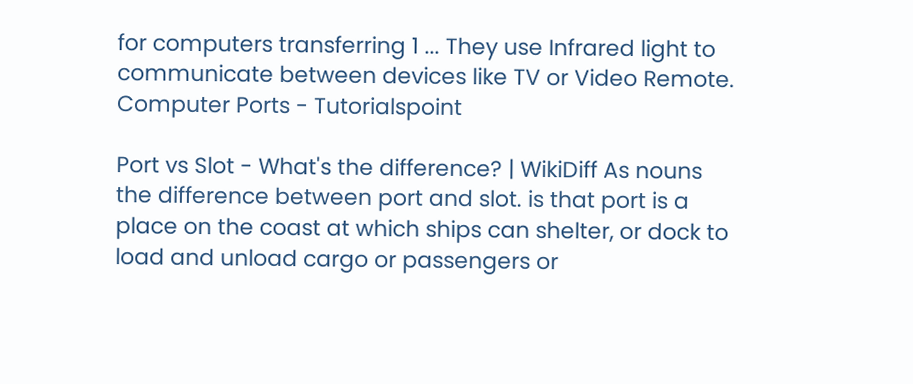for computers transferring 1 ... They use Infrared light to communicate between devices like TV or Video Remote. Computer Ports - Tutorialspoint

Port vs Slot - What's the difference? | WikiDiff As nouns the difference between port and slot. is that port is a place on the coast at which ships can shelter, or dock to load and unload cargo or passengers or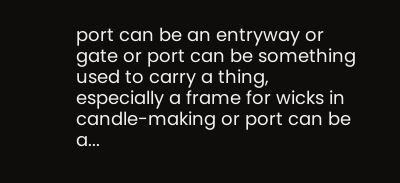port can be an entryway or gate or port can be something used to carry a thing, especially a frame for wicks in candle-making or port can be a...